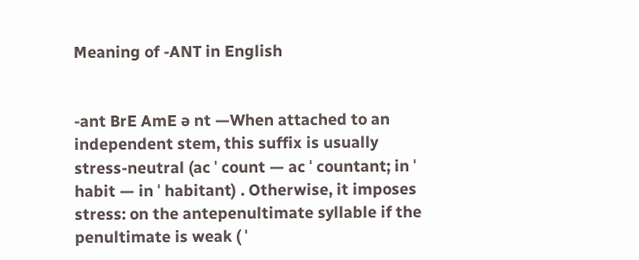Meaning of -ANT in English


-ant BrE AmE ə nt —When attached to an independent stem, this suffix is usually stress-neutral (ac ˈ count — ac ˈ countant; in ˈ habit — in ˈ habitant) . Otherwise, it imposes stress: on the antepenultimate syllable if the penultimate is weak ( ˈ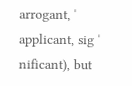arrogant, ˈ applicant, sig ˈ nificant), but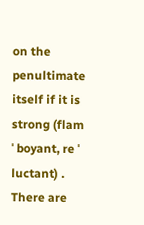on the penultimate itself if it is strong (flam ˈ boyant, re ˈ luctant) . There are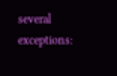several exceptions: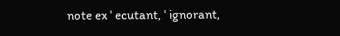note ex ˈ ecutant, ˈ ignorant,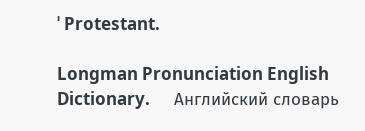ˈ Protestant.

Longman Pronunciation English Dictionary.      Английский словарь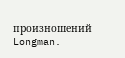произношений Longman.